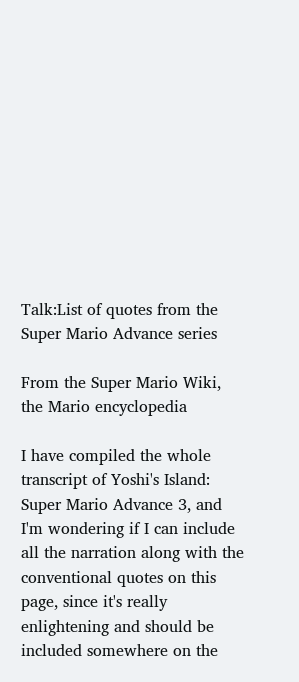Talk:List of quotes from the Super Mario Advance series

From the Super Mario Wiki, the Mario encyclopedia

I have compiled the whole transcript of Yoshi's Island: Super Mario Advance 3, and I'm wondering if I can include all the narration along with the conventional quotes on this page, since it's really enlightening and should be included somewhere on the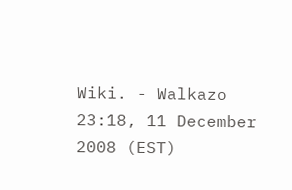Wiki. - Walkazo 23:18, 11 December 2008 (EST)